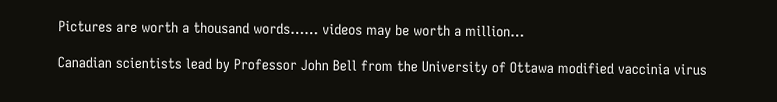Pictures are worth a thousand words…… videos may be worth a million…

Canadian scientists lead by Professor John Bell from the University of Ottawa modified vaccinia virus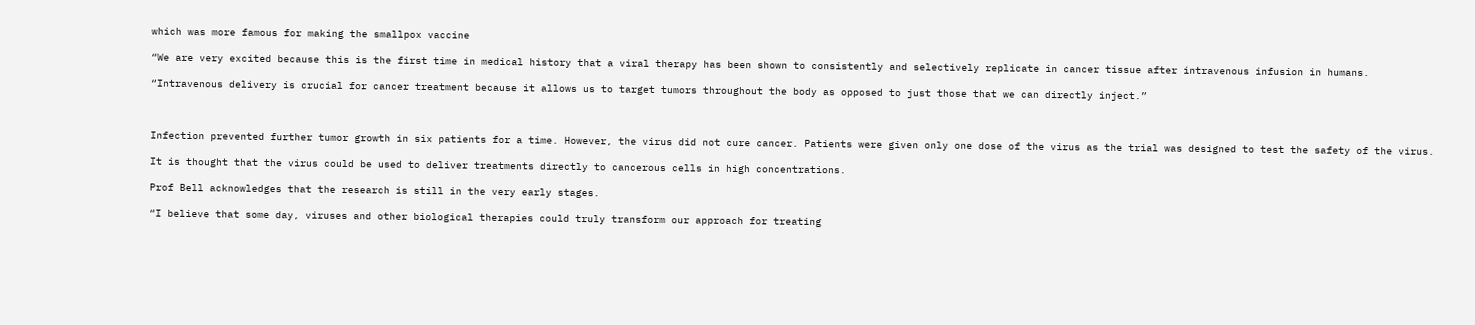which was more famous for making the smallpox vaccine

“We are very excited because this is the first time in medical history that a viral therapy has been shown to consistently and selectively replicate in cancer tissue after intravenous infusion in humans.

“Intravenous delivery is crucial for cancer treatment because it allows us to target tumors throughout the body as opposed to just those that we can directly inject.”



Infection prevented further tumor growth in six patients for a time. However, the virus did not cure cancer. Patients were given only one dose of the virus as the trial was designed to test the safety of the virus.

It is thought that the virus could be used to deliver treatments directly to cancerous cells in high concentrations.

Prof Bell acknowledges that the research is still in the very early stages.

“I believe that some day, viruses and other biological therapies could truly transform our approach for treating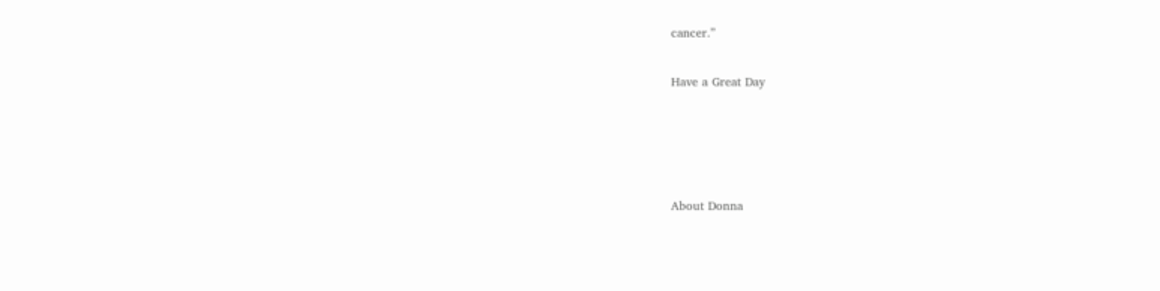cancer.”

Have a Great Day




About Donna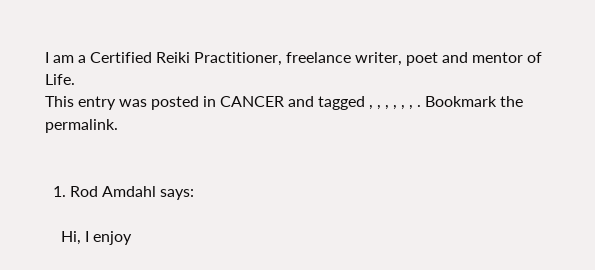I am a Certified Reiki Practitioner, freelance writer, poet and mentor of Life.
This entry was posted in CANCER and tagged , , , , , , . Bookmark the permalink.


  1. Rod Amdahl says:

    Hi, I enjoy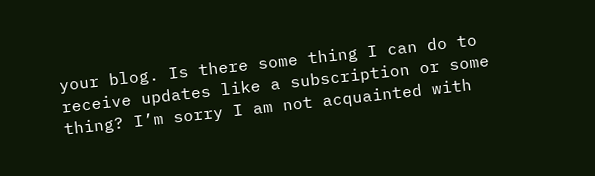your blog. Is there some thing I can do to receive updates like a subscription or some thing? I’m sorry I am not acquainted with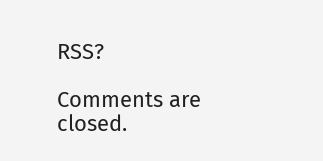RSS?

Comments are closed.